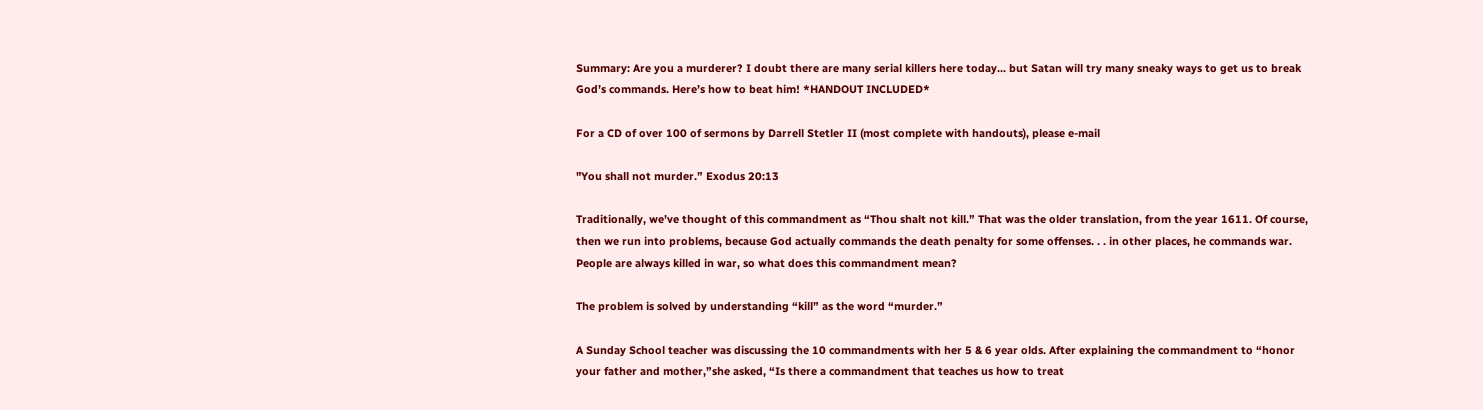Summary: Are you a murderer? I doubt there are many serial killers here today... but Satan will try many sneaky ways to get us to break God’s commands. Here’s how to beat him! *HANDOUT INCLUDED*

For a CD of over 100 of sermons by Darrell Stetler II (most complete with handouts), please e-mail

"You shall not murder.” Exodus 20:13

Traditionally, we’ve thought of this commandment as “Thou shalt not kill.” That was the older translation, from the year 1611. Of course, then we run into problems, because God actually commands the death penalty for some offenses. . . in other places, he commands war. People are always killed in war, so what does this commandment mean?

The problem is solved by understanding “kill” as the word “murder.”

A Sunday School teacher was discussing the 10 commandments with her 5 & 6 year olds. After explaining the commandment to “honor your father and mother,”she asked, “Is there a commandment that teaches us how to treat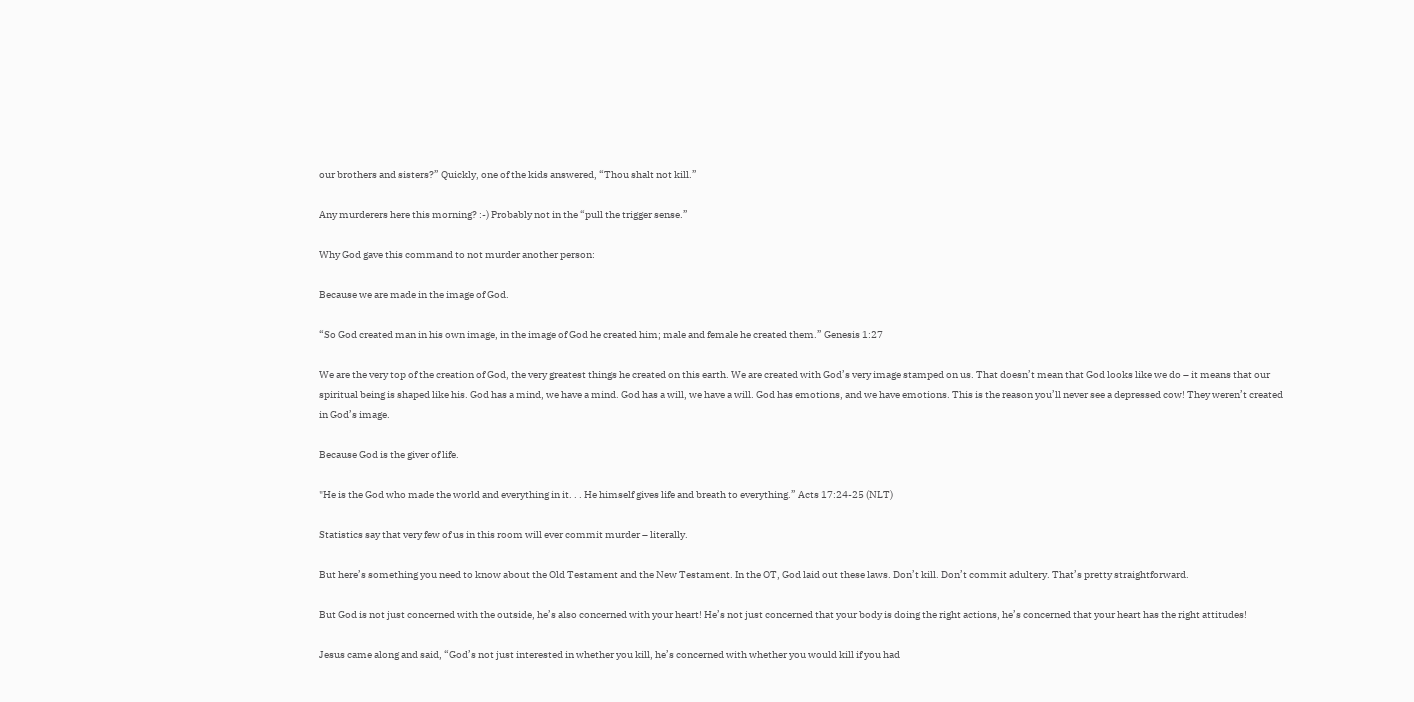our brothers and sisters?” Quickly, one of the kids answered, “Thou shalt not kill.”

Any murderers here this morning? :-) Probably not in the “pull the trigger sense.”

Why God gave this command to not murder another person:

Because we are made in the image of God.

“So God created man in his own image, in the image of God he created him; male and female he created them.” Genesis 1:27

We are the very top of the creation of God, the very greatest things he created on this earth. We are created with God’s very image stamped on us. That doesn’t mean that God looks like we do – it means that our spiritual being is shaped like his. God has a mind, we have a mind. God has a will, we have a will. God has emotions, and we have emotions. This is the reason you’ll never see a depressed cow! They weren’t created in God’s image.

Because God is the giver of life.

"He is the God who made the world and everything in it. . . He himself gives life and breath to everything.” Acts 17:24-25 (NLT)

Statistics say that very few of us in this room will ever commit murder – literally.

But here’s something you need to know about the Old Testament and the New Testament. In the OT, God laid out these laws. Don’t kill. Don’t commit adultery. That’s pretty straightforward.

But God is not just concerned with the outside, he’s also concerned with your heart! He’s not just concerned that your body is doing the right actions, he’s concerned that your heart has the right attitudes!

Jesus came along and said, “God’s not just interested in whether you kill, he’s concerned with whether you would kill if you had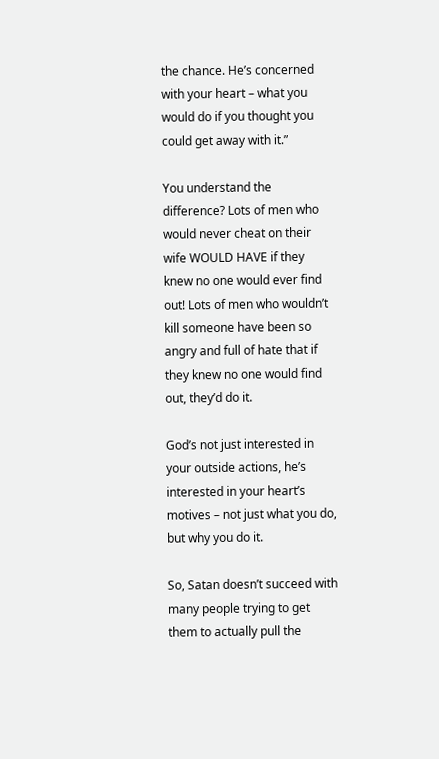the chance. He’s concerned with your heart – what you would do if you thought you could get away with it.”

You understand the difference? Lots of men who would never cheat on their wife WOULD HAVE if they knew no one would ever find out! Lots of men who wouldn’t kill someone have been so angry and full of hate that if they knew no one would find out, they’d do it.

God’s not just interested in your outside actions, he’s interested in your heart’s motives – not just what you do, but why you do it.

So, Satan doesn’t succeed with many people trying to get them to actually pull the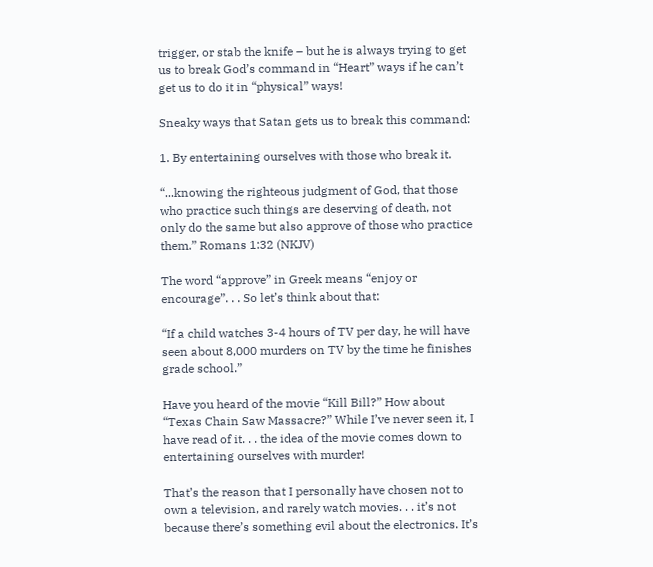trigger, or stab the knife – but he is always trying to get us to break God’s command in “Heart” ways if he can’t get us to do it in “physical” ways!

Sneaky ways that Satan gets us to break this command:

1. By entertaining ourselves with those who break it.

“...knowing the righteous judgment of God, that those who practice such things are deserving of death, not only do the same but also approve of those who practice them.” Romans 1:32 (NKJV)

The word “approve” in Greek means “enjoy or encourage”. . . So let’s think about that:

“If a child watches 3-4 hours of TV per day, he will have seen about 8,000 murders on TV by the time he finishes grade school.”

Have you heard of the movie “Kill Bill?” How about “Texas Chain Saw Massacre?” While I’ve never seen it, I have read of it. . . the idea of the movie comes down to entertaining ourselves with murder!

That’s the reason that I personally have chosen not to own a television, and rarely watch movies. . . it’s not because there’s something evil about the electronics. It’s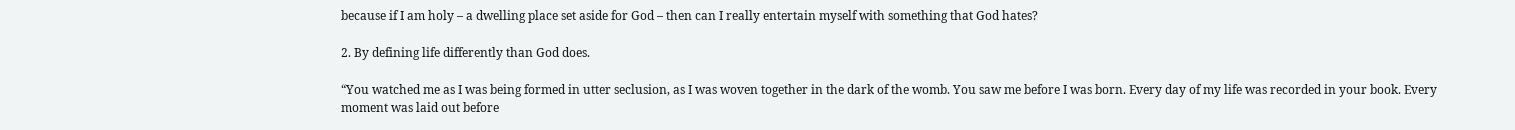because if I am holy – a dwelling place set aside for God – then can I really entertain myself with something that God hates?

2. By defining life differently than God does.

“You watched me as I was being formed in utter seclusion, as I was woven together in the dark of the womb. You saw me before I was born. Every day of my life was recorded in your book. Every moment was laid out before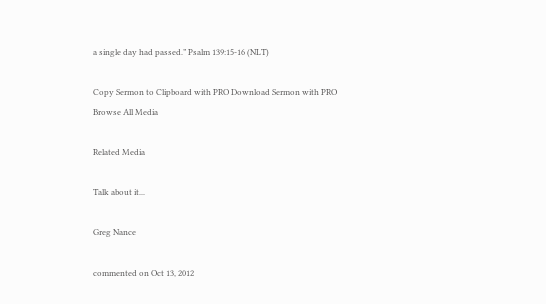a single day had passed.” Psalm 139:15-16 (NLT)

Copy Sermon to Clipboard with PRO Download Sermon with PRO
Browse All Media

Related Media

Talk about it...

Greg Nance

commented on Oct 13, 2012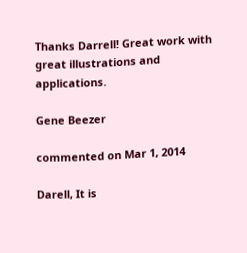Thanks Darrell! Great work with great illustrations and applications.

Gene Beezer

commented on Mar 1, 2014

Darell, It is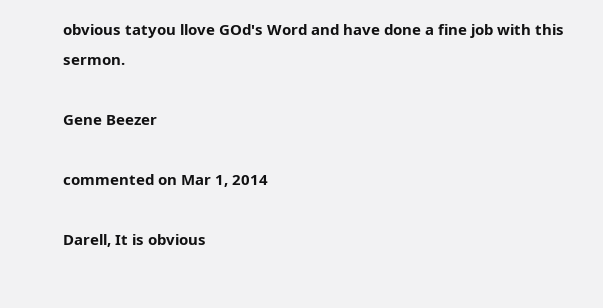obvious tatyou llove GOd's Word and have done a fine job with this sermon.

Gene Beezer

commented on Mar 1, 2014

Darell, It is obvious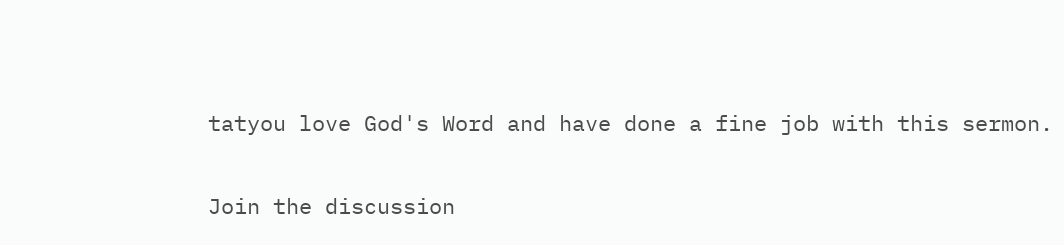tatyou love God's Word and have done a fine job with this sermon.

Join the discussion